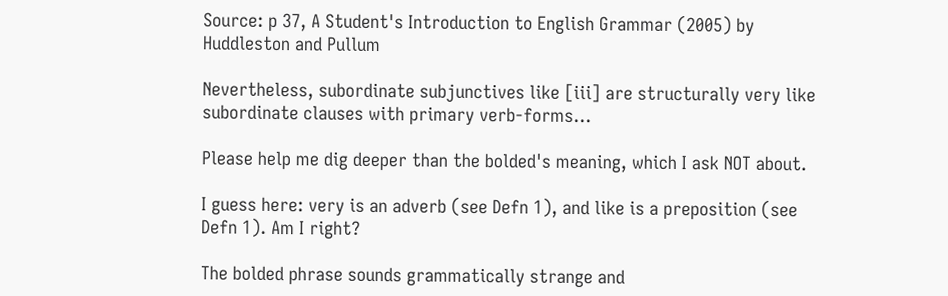Source: p 37, A Student's Introduction to English Grammar (2005) by Huddleston and Pullum

Nevertheless, subordinate subjunctives like [iii] are structurally very like subordinate clauses with primary verb-forms...

Please help me dig deeper than the bolded's meaning, which I ask NOT about.

I guess here: very is an adverb (see Defn 1), and like is a preposition (see Defn 1). Am I right?

The bolded phrase sounds grammatically strange and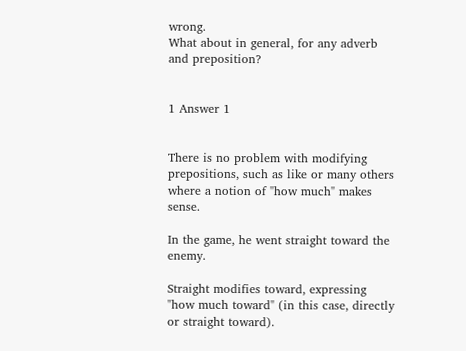wrong.
What about in general, for any adverb and preposition?


1 Answer 1


There is no problem with modifying prepositions, such as like or many others where a notion of "how much" makes sense.

In the game, he went straight toward the enemy.

Straight modifies toward, expressing "how much toward" (in this case, directly or straight toward).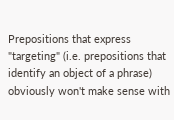Prepositions that express "targeting" (i.e. prepositions that identify an object of a phrase) obviously won't make sense with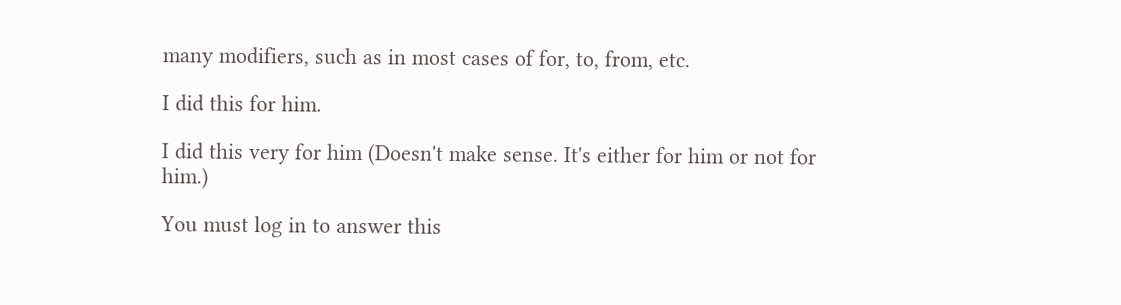many modifiers, such as in most cases of for, to, from, etc.

I did this for him.

I did this very for him (Doesn't make sense. It's either for him or not for him.)

You must log in to answer this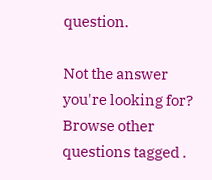question.

Not the answer you're looking for? Browse other questions tagged .